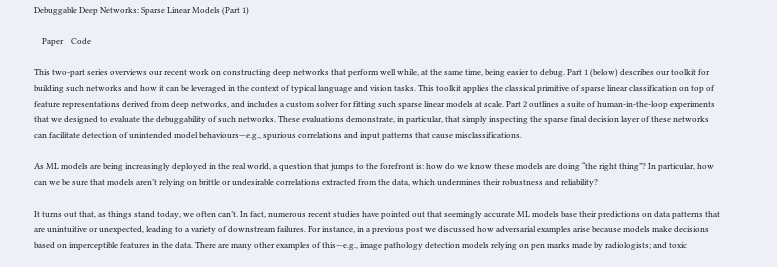Debuggable Deep Networks: Sparse Linear Models (Part 1)

    Paper    Code

This two-part series overviews our recent work on constructing deep networks that perform well while, at the same time, being easier to debug. Part 1 (below) describes our toolkit for building such networks and how it can be leveraged in the context of typical language and vision tasks. This toolkit applies the classical primitive of sparse linear classification on top of feature representations derived from deep networks, and includes a custom solver for fitting such sparse linear models at scale. Part 2 outlines a suite of human-in-the-loop experiments that we designed to evaluate the debuggability of such networks. These evaluations demonstrate, in particular, that simply inspecting the sparse final decision layer of these networks can facilitate detection of unintended model behaviours—e.g., spurious correlations and input patterns that cause misclassifications.

As ML models are being increasingly deployed in the real world, a question that jumps to the forefront is: how do we know these models are doing “the right thing”? In particular, how can we be sure that models aren’t relying on brittle or undesirable correlations extracted from the data, which undermines their robustness and reliability?

It turns out that, as things stand today, we often can’t. In fact, numerous recent studies have pointed out that seemingly accurate ML models base their predictions on data patterns that are unintuitive or unexpected, leading to a variety of downstream failures. For instance, in a previous post we discussed how adversarial examples arise because models make decisions based on imperceptible features in the data. There are many other examples of this—e.g., image pathology detection models relying on pen marks made by radiologists; and toxic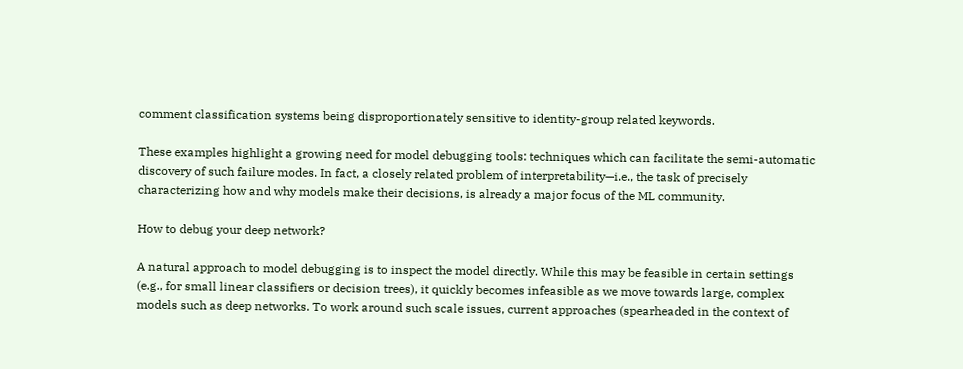comment classification systems being disproportionately sensitive to identity-group related keywords.

These examples highlight a growing need for model debugging tools: techniques which can facilitate the semi-automatic discovery of such failure modes. In fact, a closely related problem of interpretability—i.e., the task of precisely characterizing how and why models make their decisions, is already a major focus of the ML community.

How to debug your deep network?

A natural approach to model debugging is to inspect the model directly. While this may be feasible in certain settings (e.g., for small linear classifiers or decision trees), it quickly becomes infeasible as we move towards large, complex models such as deep networks. To work around such scale issues, current approaches (spearheaded in the context of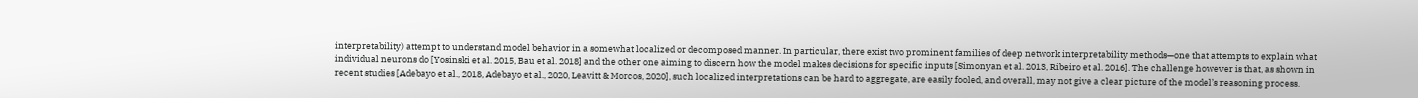interpretability) attempt to understand model behavior in a somewhat localized or decomposed manner. In particular, there exist two prominent families of deep network interpretability methods—one that attempts to explain what individual neurons do [Yosinski et al. 2015, Bau et al. 2018] and the other one aiming to discern how the model makes decisions for specific inputs [Simonyan et al. 2013, Ribeiro et al. 2016]. The challenge however is that, as shown in recent studies [Adebayo et al., 2018, Adebayo et al., 2020, Leavitt & Morcos, 2020], such localized interpretations can be hard to aggregate, are easily fooled, and overall, may not give a clear picture of the model’s reasoning process.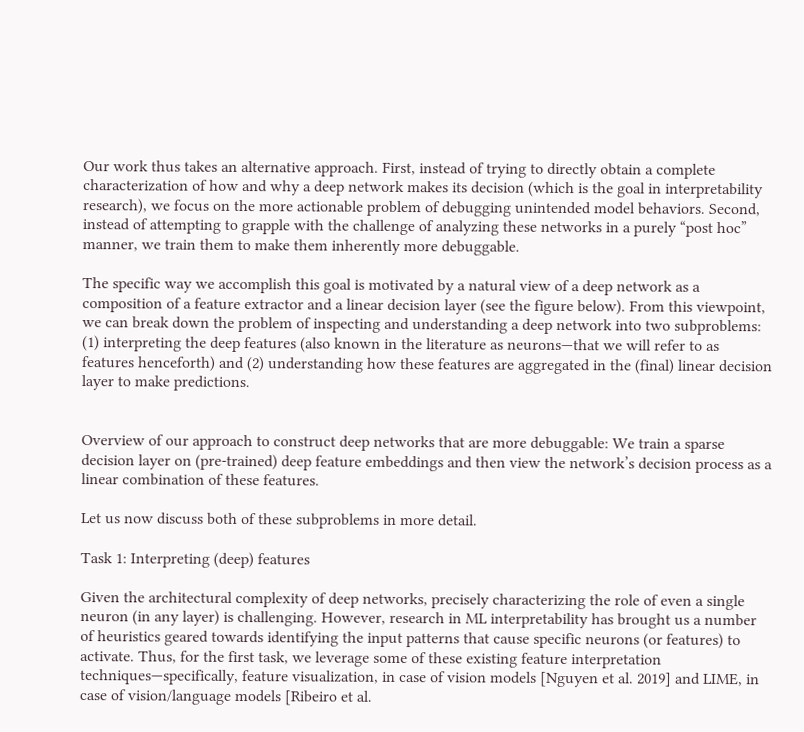Our work thus takes an alternative approach. First, instead of trying to directly obtain a complete characterization of how and why a deep network makes its decision (which is the goal in interpretability research), we focus on the more actionable problem of debugging unintended model behaviors. Second, instead of attempting to grapple with the challenge of analyzing these networks in a purely “post hoc” manner, we train them to make them inherently more debuggable.

The specific way we accomplish this goal is motivated by a natural view of a deep network as a composition of a feature extractor and a linear decision layer (see the figure below). From this viewpoint, we can break down the problem of inspecting and understanding a deep network into two subproblems: (1) interpreting the deep features (also known in the literature as neurons—that we will refer to as features henceforth) and (2) understanding how these features are aggregated in the (final) linear decision layer to make predictions.


Overview of our approach to construct deep networks that are more debuggable: We train a sparse decision layer on (pre-trained) deep feature embeddings and then view the network’s decision process as a linear combination of these features.

Let us now discuss both of these subproblems in more detail.

Task 1: Interpreting (deep) features

Given the architectural complexity of deep networks, precisely characterizing the role of even a single neuron (in any layer) is challenging. However, research in ML interpretability has brought us a number of heuristics geared towards identifying the input patterns that cause specific neurons (or features) to activate. Thus, for the first task, we leverage some of these existing feature interpretation techniques—specifically, feature visualization, in case of vision models [Nguyen et al. 2019] and LIME, in case of vision/language models [Ribeiro et al.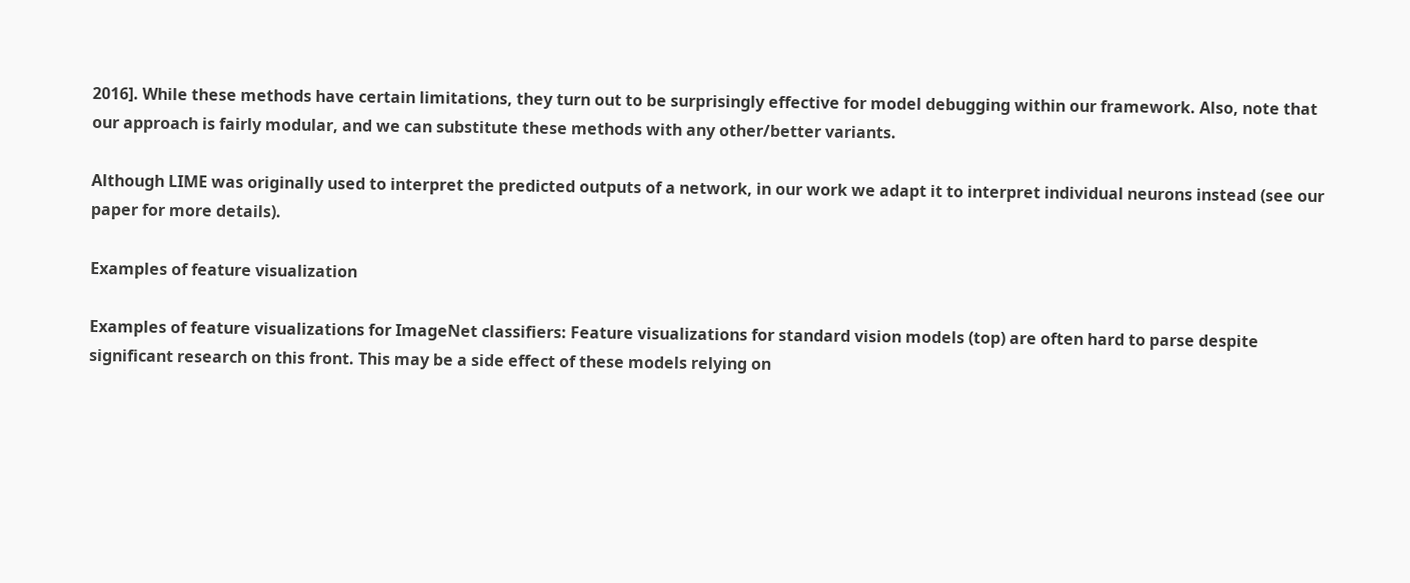2016]. While these methods have certain limitations, they turn out to be surprisingly effective for model debugging within our framework. Also, note that our approach is fairly modular, and we can substitute these methods with any other/better variants.

Although LIME was originally used to interpret the predicted outputs of a network, in our work we adapt it to interpret individual neurons instead (see our paper for more details).

Examples of feature visualization

Examples of feature visualizations for ImageNet classifiers: Feature visualizations for standard vision models (top) are often hard to parse despite significant research on this front. This may be a side effect of these models relying on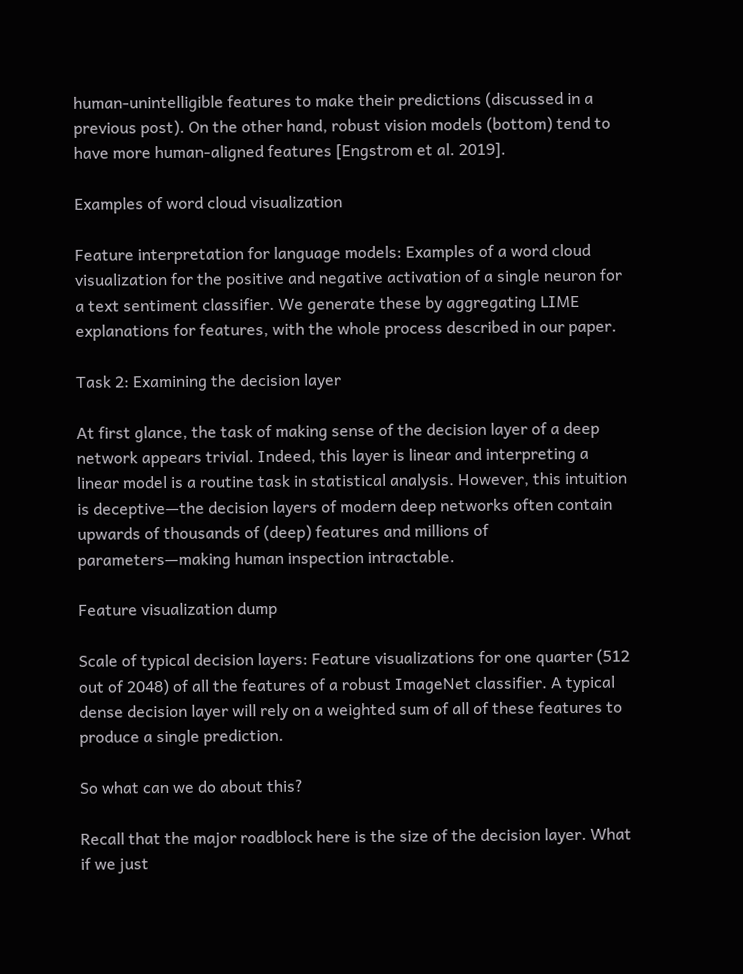human-unintelligible features to make their predictions (discussed in a previous post). On the other hand, robust vision models (bottom) tend to have more human-aligned features [Engstrom et al. 2019].

Examples of word cloud visualization

Feature interpretation for language models: Examples of a word cloud visualization for the positive and negative activation of a single neuron for a text sentiment classifier. We generate these by aggregating LIME explanations for features, with the whole process described in our paper.

Task 2: Examining the decision layer

At first glance, the task of making sense of the decision layer of a deep network appears trivial. Indeed, this layer is linear and interpreting a linear model is a routine task in statistical analysis. However, this intuition is deceptive—the decision layers of modern deep networks often contain upwards of thousands of (deep) features and millions of parameters—making human inspection intractable.

Feature visualization dump

Scale of typical decision layers: Feature visualizations for one quarter (512 out of 2048) of all the features of a robust ImageNet classifier. A typical dense decision layer will rely on a weighted sum of all of these features to produce a single prediction.

So what can we do about this?

Recall that the major roadblock here is the size of the decision layer. What if we just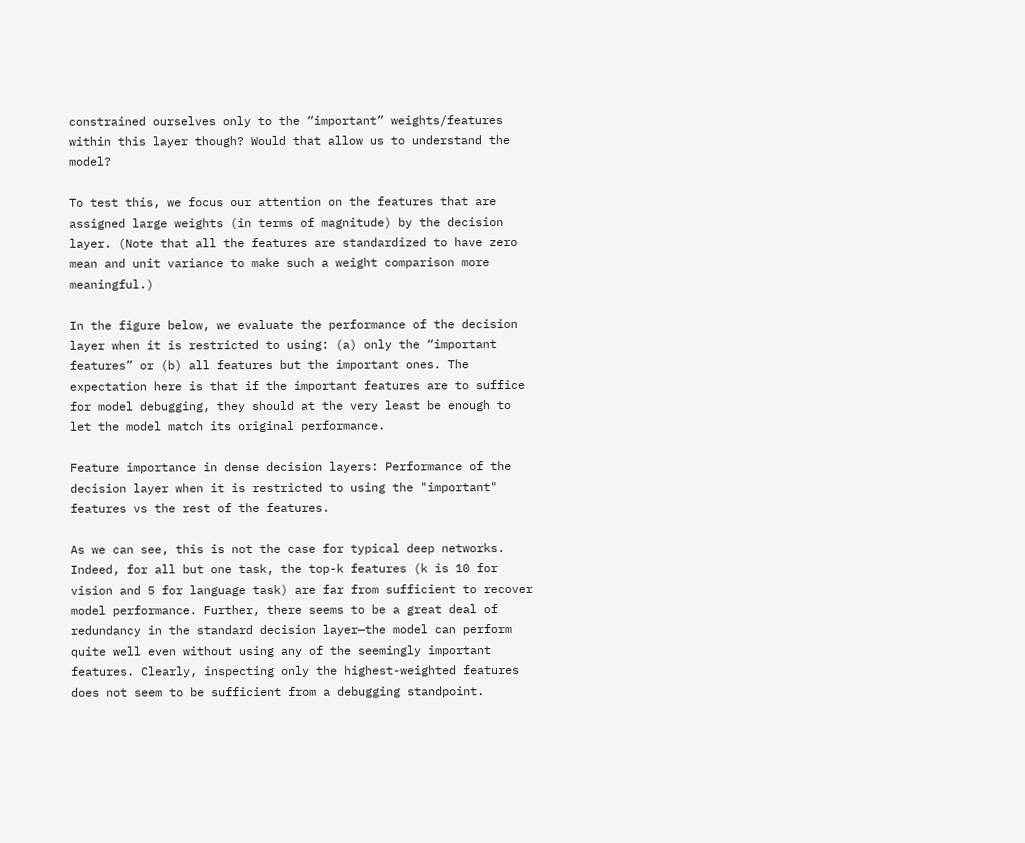constrained ourselves only to the “important” weights/features within this layer though? Would that allow us to understand the model?

To test this, we focus our attention on the features that are assigned large weights (in terms of magnitude) by the decision layer. (Note that all the features are standardized to have zero mean and unit variance to make such a weight comparison more meaningful.)

In the figure below, we evaluate the performance of the decision layer when it is restricted to using: (a) only the “important features” or (b) all features but the important ones. The expectation here is that if the important features are to suffice for model debugging, they should at the very least be enough to let the model match its original performance.

Feature importance in dense decision layers: Performance of the decision layer when it is restricted to using the "important" features vs the rest of the features.

As we can see, this is not the case for typical deep networks. Indeed, for all but one task, the top-k features (k is 10 for vision and 5 for language task) are far from sufficient to recover model performance. Further, there seems to be a great deal of redundancy in the standard decision layer—the model can perform quite well even without using any of the seemingly important features. Clearly, inspecting only the highest-weighted features does not seem to be sufficient from a debugging standpoint.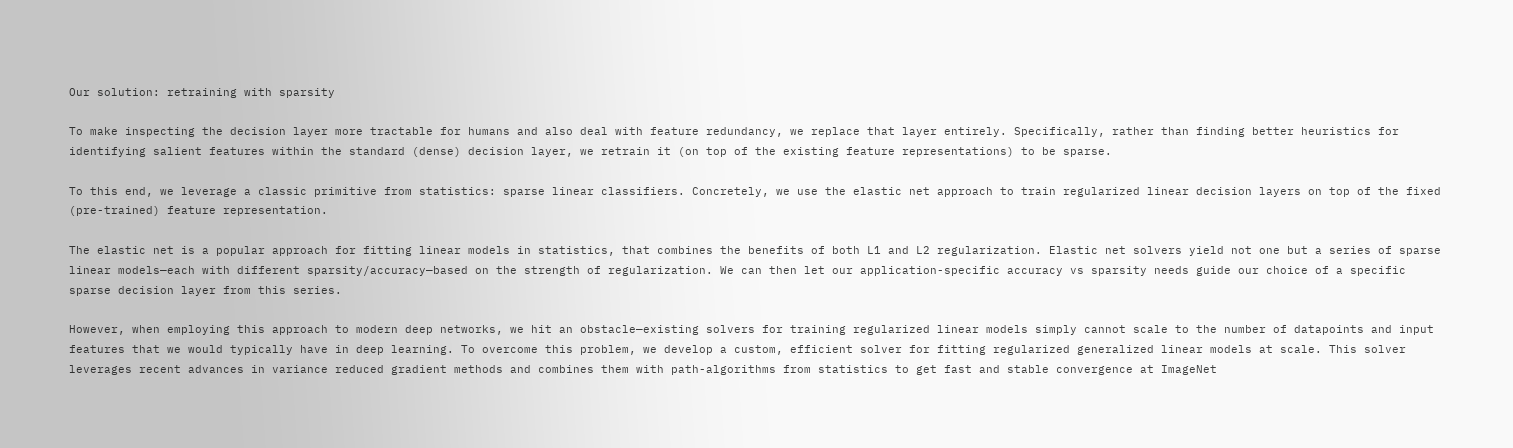Our solution: retraining with sparsity

To make inspecting the decision layer more tractable for humans and also deal with feature redundancy, we replace that layer entirely. Specifically, rather than finding better heuristics for identifying salient features within the standard (dense) decision layer, we retrain it (on top of the existing feature representations) to be sparse.

To this end, we leverage a classic primitive from statistics: sparse linear classifiers. Concretely, we use the elastic net approach to train regularized linear decision layers on top of the fixed (pre-trained) feature representation.

The elastic net is a popular approach for fitting linear models in statistics, that combines the benefits of both L1 and L2 regularization. Elastic net solvers yield not one but a series of sparse linear models—each with different sparsity/accuracy—based on the strength of regularization. We can then let our application-specific accuracy vs sparsity needs guide our choice of a specific sparse decision layer from this series.

However, when employing this approach to modern deep networks, we hit an obstacle—existing solvers for training regularized linear models simply cannot scale to the number of datapoints and input features that we would typically have in deep learning. To overcome this problem, we develop a custom, efficient solver for fitting regularized generalized linear models at scale. This solver leverages recent advances in variance reduced gradient methods and combines them with path-algorithms from statistics to get fast and stable convergence at ImageNet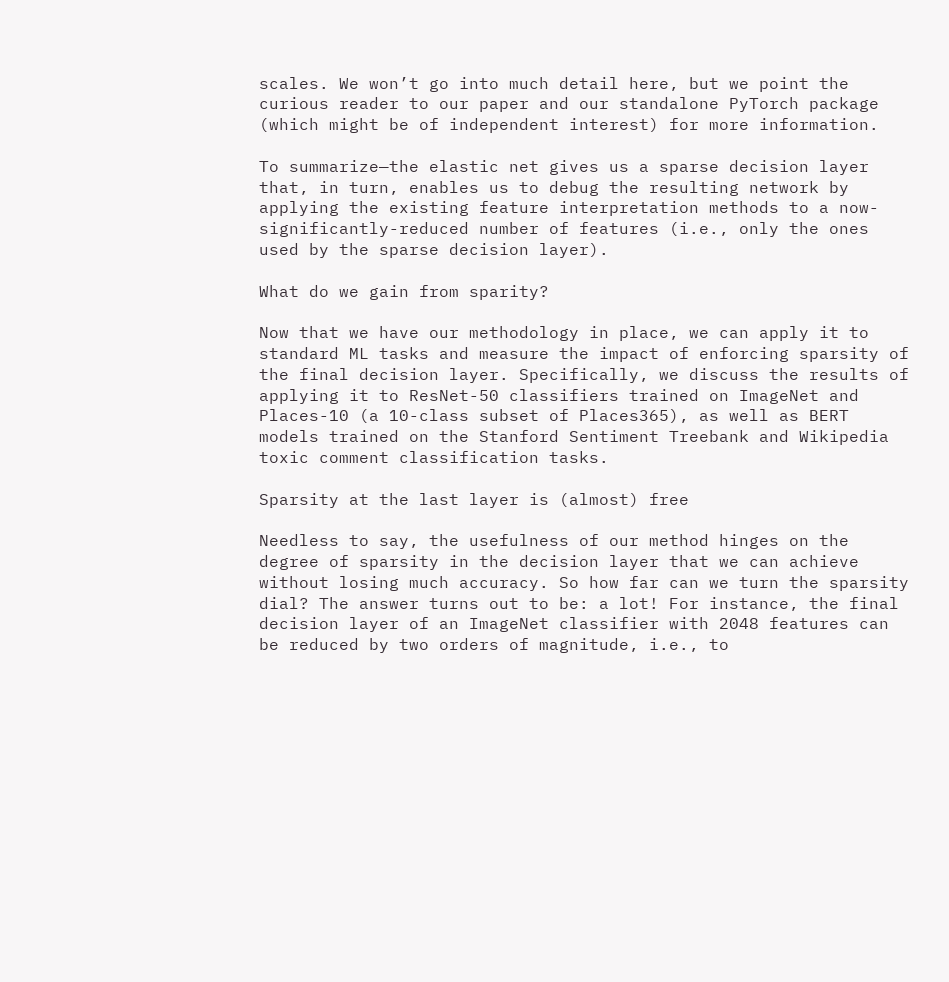scales. We won’t go into much detail here, but we point the curious reader to our paper and our standalone PyTorch package (which might be of independent interest) for more information.

To summarize—the elastic net gives us a sparse decision layer that, in turn, enables us to debug the resulting network by applying the existing feature interpretation methods to a now-significantly-reduced number of features (i.e., only the ones used by the sparse decision layer).

What do we gain from sparity?

Now that we have our methodology in place, we can apply it to standard ML tasks and measure the impact of enforcing sparsity of the final decision layer. Specifically, we discuss the results of applying it to ResNet-50 classifiers trained on ImageNet and Places-10 (a 10-class subset of Places365), as well as BERT models trained on the Stanford Sentiment Treebank and Wikipedia toxic comment classification tasks.

Sparsity at the last layer is (almost) free

Needless to say, the usefulness of our method hinges on the degree of sparsity in the decision layer that we can achieve without losing much accuracy. So how far can we turn the sparsity dial? The answer turns out to be: a lot! For instance, the final decision layer of an ImageNet classifier with 2048 features can be reduced by two orders of magnitude, i.e., to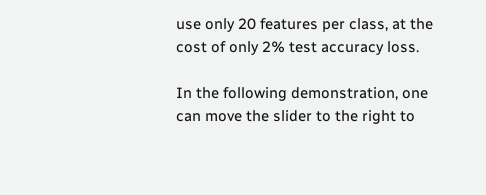use only 20 features per class, at the cost of only 2% test accuracy loss.

In the following demonstration, one can move the slider to the right to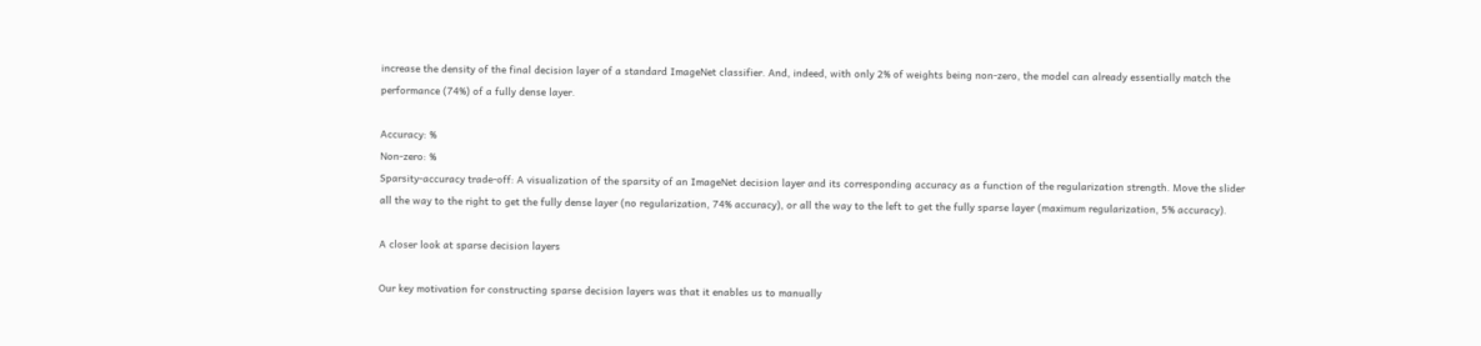increase the density of the final decision layer of a standard ImageNet classifier. And, indeed, with only 2% of weights being non-zero, the model can already essentially match the performance (74%) of a fully dense layer.

Accuracy: %
Non-zero: %
Sparsity-accuracy trade-off: A visualization of the sparsity of an ImageNet decision layer and its corresponding accuracy as a function of the regularization strength. Move the slider all the way to the right to get the fully dense layer (no regularization, 74% accuracy), or all the way to the left to get the fully sparse layer (maximum regularization, 5% accuracy).

A closer look at sparse decision layers

Our key motivation for constructing sparse decision layers was that it enables us to manually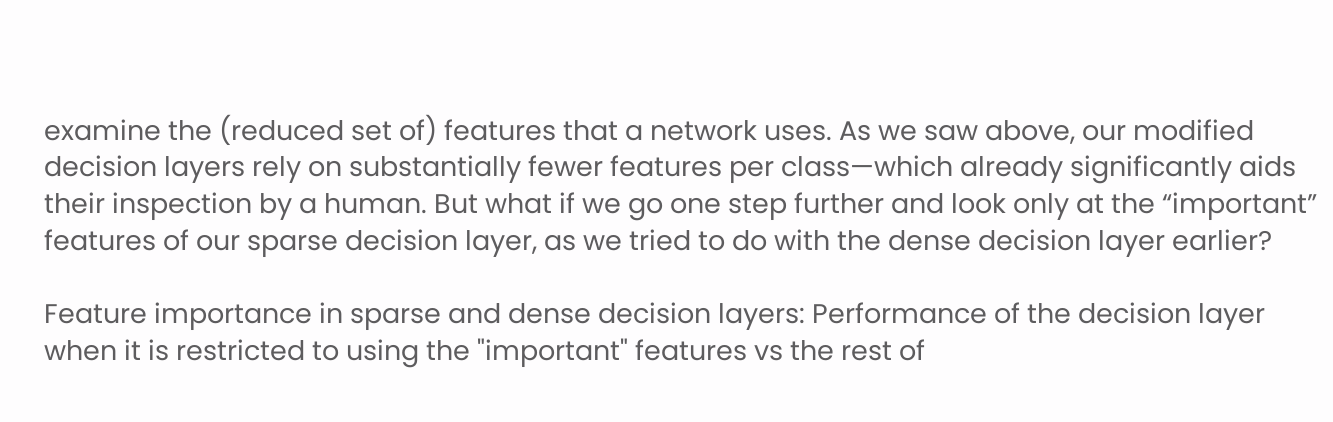examine the (reduced set of) features that a network uses. As we saw above, our modified decision layers rely on substantially fewer features per class—which already significantly aids their inspection by a human. But what if we go one step further and look only at the “important” features of our sparse decision layer, as we tried to do with the dense decision layer earlier?

Feature importance in sparse and dense decision layers: Performance of the decision layer when it is restricted to using the "important" features vs the rest of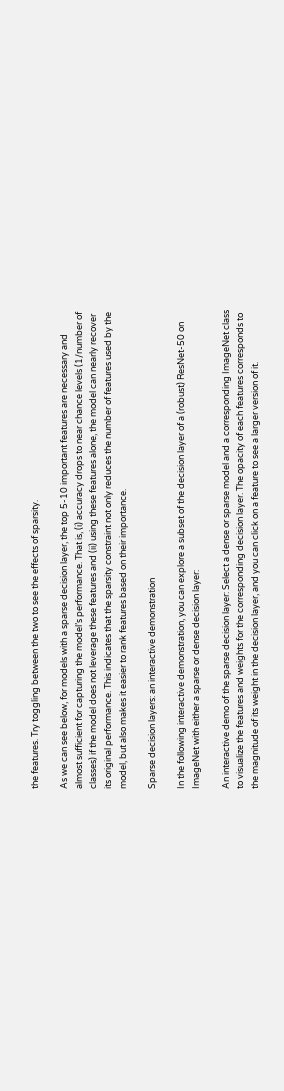the features. Try toggling between the two to see the effects of sparsity.

As we can see below, for models with a sparse decision layer, the top 5-10 important features are necessary and almost sufficient for capturing the model’s performance. That is, (i) accuracy drops to near chance levels (1/number of classes) if the model does not leverage these features and (ii) using these features alone, the model can nearly recover its original performance. This indicates that the sparsity constraint not only reduces the number of features used by the model, but also makes it easier to rank features based on their importance.

Sparse decision layers: an interactive demonstration

In the following interactive demonstration, you can explore a subset of the decision layer of a (robust) ResNet-50 on ImageNet with either a sparse or dense decision layer:

An interactive demo of the sparse decision layer: Select a dense or sparse model and a corresponding ImageNet class to visualize the features and weights for the corresponding decision layer. The opacity of each features corresponds to the magnitude of its weight in the decision layer, and you can click on a feature to see a larger version of it.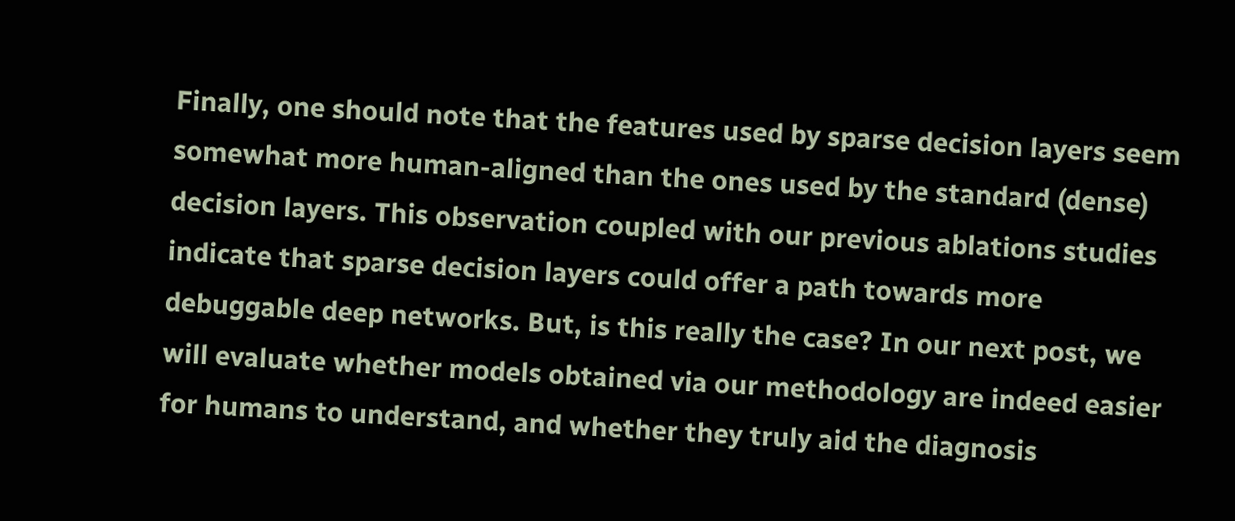Finally, one should note that the features used by sparse decision layers seem somewhat more human-aligned than the ones used by the standard (dense) decision layers. This observation coupled with our previous ablations studies indicate that sparse decision layers could offer a path towards more debuggable deep networks. But, is this really the case? In our next post, we will evaluate whether models obtained via our methodology are indeed easier for humans to understand, and whether they truly aid the diagnosis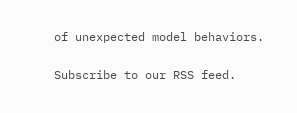of unexpected model behaviors.

Subscribe to our RSS feed.